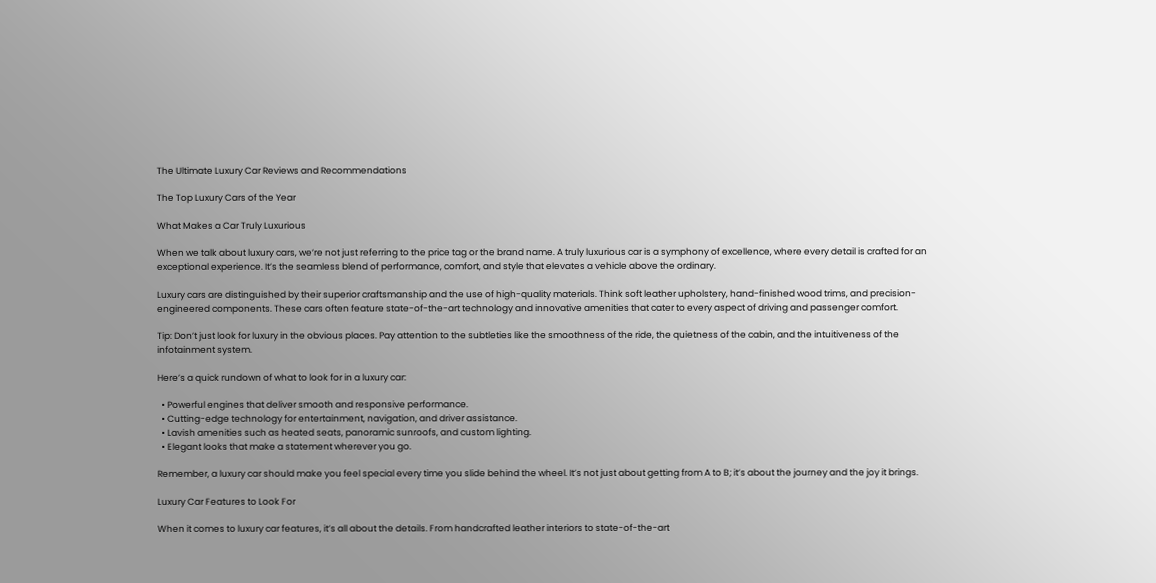The Ultimate Luxury Car Reviews and Recommendations

The Top Luxury Cars of the Year

What Makes a Car Truly Luxurious

When we talk about luxury cars, we’re not just referring to the price tag or the brand name. A truly luxurious car is a symphony of excellence, where every detail is crafted for an exceptional experience. It’s the seamless blend of performance, comfort, and style that elevates a vehicle above the ordinary.

Luxury cars are distinguished by their superior craftsmanship and the use of high-quality materials. Think soft leather upholstery, hand-finished wood trims, and precision-engineered components. These cars often feature state-of-the-art technology and innovative amenities that cater to every aspect of driving and passenger comfort.

Tip: Don’t just look for luxury in the obvious places. Pay attention to the subtleties like the smoothness of the ride, the quietness of the cabin, and the intuitiveness of the infotainment system.

Here’s a quick rundown of what to look for in a luxury car:

  • Powerful engines that deliver smooth and responsive performance.
  • Cutting-edge technology for entertainment, navigation, and driver assistance.
  • Lavish amenities such as heated seats, panoramic sunroofs, and custom lighting.
  • Elegant looks that make a statement wherever you go.

Remember, a luxury car should make you feel special every time you slide behind the wheel. It’s not just about getting from A to B; it’s about the journey and the joy it brings.

Luxury Car Features to Look For

When it comes to luxury car features, it’s all about the details. From handcrafted leather interiors to state-of-the-art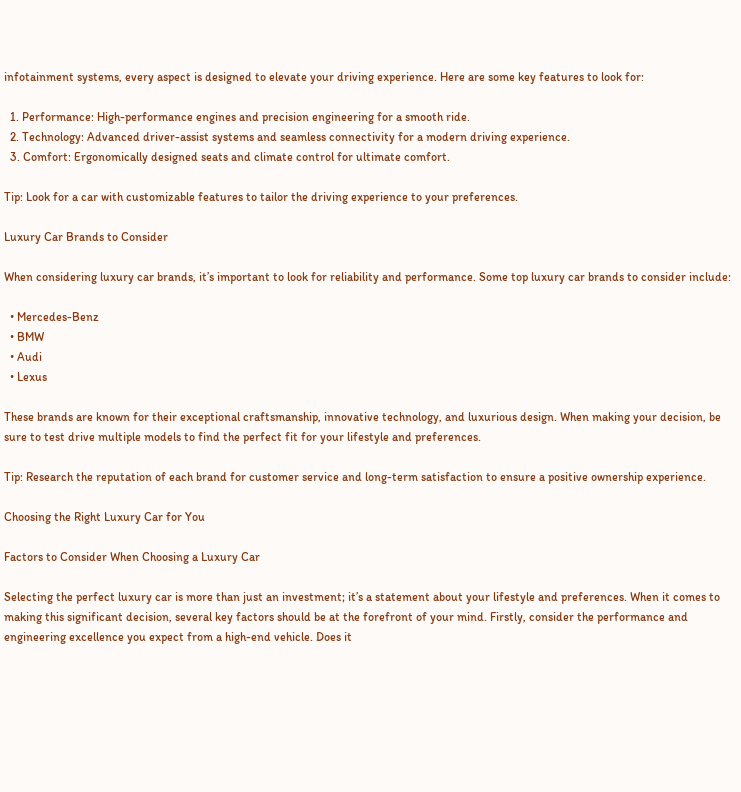infotainment systems, every aspect is designed to elevate your driving experience. Here are some key features to look for:

  1. Performance: High-performance engines and precision engineering for a smooth ride.
  2. Technology: Advanced driver-assist systems and seamless connectivity for a modern driving experience.
  3. Comfort: Ergonomically designed seats and climate control for ultimate comfort.

Tip: Look for a car with customizable features to tailor the driving experience to your preferences.

Luxury Car Brands to Consider

When considering luxury car brands, it’s important to look for reliability and performance. Some top luxury car brands to consider include:

  • Mercedes-Benz
  • BMW
  • Audi
  • Lexus

These brands are known for their exceptional craftsmanship, innovative technology, and luxurious design. When making your decision, be sure to test drive multiple models to find the perfect fit for your lifestyle and preferences.

Tip: Research the reputation of each brand for customer service and long-term satisfaction to ensure a positive ownership experience.

Choosing the Right Luxury Car for You

Factors to Consider When Choosing a Luxury Car

Selecting the perfect luxury car is more than just an investment; it’s a statement about your lifestyle and preferences. When it comes to making this significant decision, several key factors should be at the forefront of your mind. Firstly, consider the performance and engineering excellence you expect from a high-end vehicle. Does it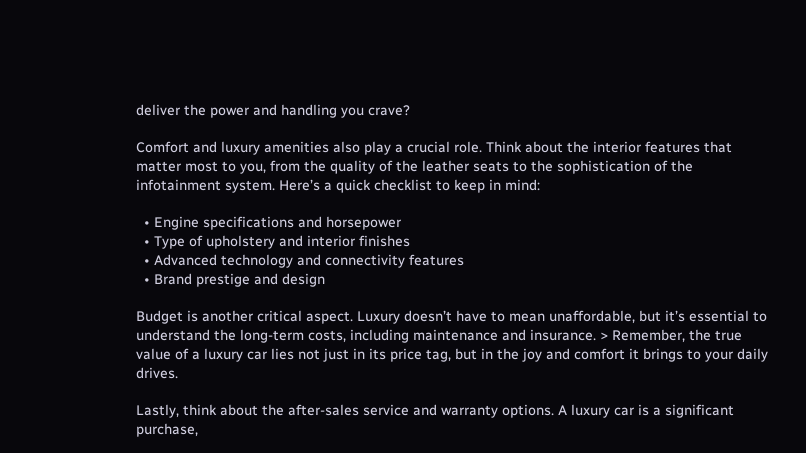deliver the power and handling you crave?

Comfort and luxury amenities also play a crucial role. Think about the interior features that matter most to you, from the quality of the leather seats to the sophistication of the infotainment system. Here’s a quick checklist to keep in mind:

  • Engine specifications and horsepower
  • Type of upholstery and interior finishes
  • Advanced technology and connectivity features
  • Brand prestige and design

Budget is another critical aspect. Luxury doesn’t have to mean unaffordable, but it’s essential to understand the long-term costs, including maintenance and insurance. > Remember, the true value of a luxury car lies not just in its price tag, but in the joy and comfort it brings to your daily drives.

Lastly, think about the after-sales service and warranty options. A luxury car is a significant purchase,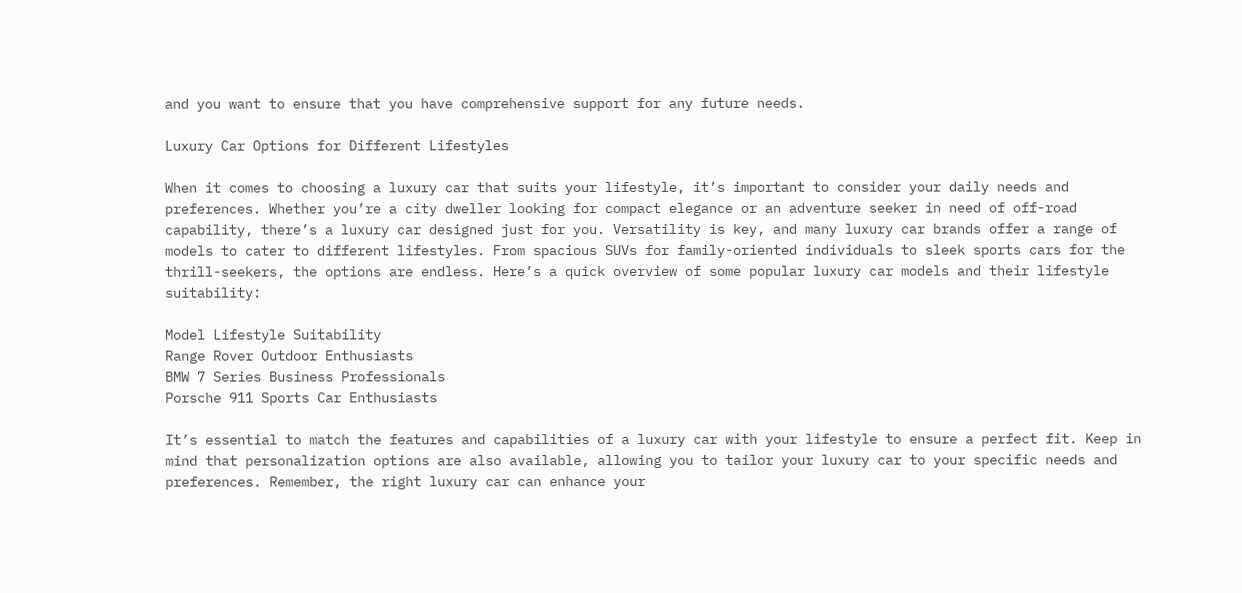and you want to ensure that you have comprehensive support for any future needs.

Luxury Car Options for Different Lifestyles

When it comes to choosing a luxury car that suits your lifestyle, it’s important to consider your daily needs and preferences. Whether you’re a city dweller looking for compact elegance or an adventure seeker in need of off-road capability, there’s a luxury car designed just for you. Versatility is key, and many luxury car brands offer a range of models to cater to different lifestyles. From spacious SUVs for family-oriented individuals to sleek sports cars for the thrill-seekers, the options are endless. Here’s a quick overview of some popular luxury car models and their lifestyle suitability:

Model Lifestyle Suitability
Range Rover Outdoor Enthusiasts
BMW 7 Series Business Professionals
Porsche 911 Sports Car Enthusiasts

It’s essential to match the features and capabilities of a luxury car with your lifestyle to ensure a perfect fit. Keep in mind that personalization options are also available, allowing you to tailor your luxury car to your specific needs and preferences. Remember, the right luxury car can enhance your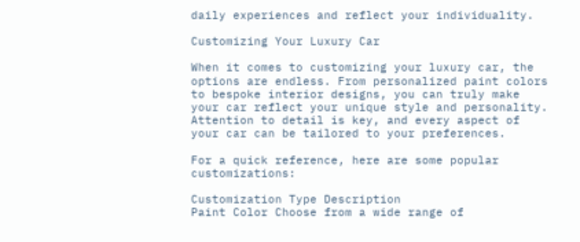daily experiences and reflect your individuality.

Customizing Your Luxury Car

When it comes to customizing your luxury car, the options are endless. From personalized paint colors to bespoke interior designs, you can truly make your car reflect your unique style and personality. Attention to detail is key, and every aspect of your car can be tailored to your preferences.

For a quick reference, here are some popular customizations:

Customization Type Description
Paint Color Choose from a wide range of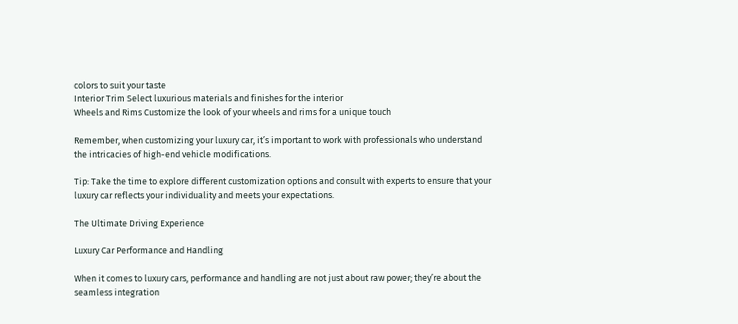colors to suit your taste
Interior Trim Select luxurious materials and finishes for the interior
Wheels and Rims Customize the look of your wheels and rims for a unique touch

Remember, when customizing your luxury car, it’s important to work with professionals who understand the intricacies of high-end vehicle modifications.

Tip: Take the time to explore different customization options and consult with experts to ensure that your luxury car reflects your individuality and meets your expectations.

The Ultimate Driving Experience

Luxury Car Performance and Handling

When it comes to luxury cars, performance and handling are not just about raw power; they’re about the seamless integration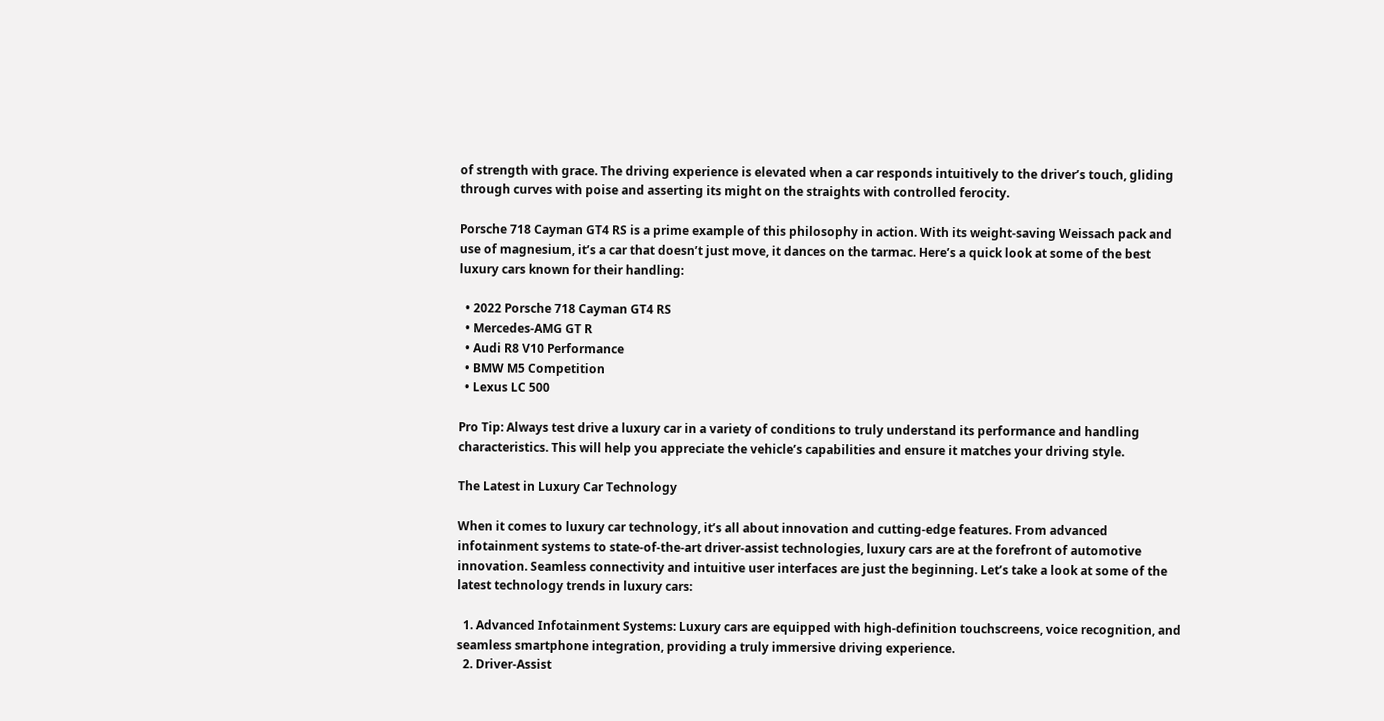of strength with grace. The driving experience is elevated when a car responds intuitively to the driver’s touch, gliding through curves with poise and asserting its might on the straights with controlled ferocity.

Porsche 718 Cayman GT4 RS is a prime example of this philosophy in action. With its weight-saving Weissach pack and use of magnesium, it’s a car that doesn’t just move, it dances on the tarmac. Here’s a quick look at some of the best luxury cars known for their handling:

  • 2022 Porsche 718 Cayman GT4 RS
  • Mercedes-AMG GT R
  • Audi R8 V10 Performance
  • BMW M5 Competition
  • Lexus LC 500

Pro Tip: Always test drive a luxury car in a variety of conditions to truly understand its performance and handling characteristics. This will help you appreciate the vehicle’s capabilities and ensure it matches your driving style.

The Latest in Luxury Car Technology

When it comes to luxury car technology, it’s all about innovation and cutting-edge features. From advanced infotainment systems to state-of-the-art driver-assist technologies, luxury cars are at the forefront of automotive innovation. Seamless connectivity and intuitive user interfaces are just the beginning. Let’s take a look at some of the latest technology trends in luxury cars:

  1. Advanced Infotainment Systems: Luxury cars are equipped with high-definition touchscreens, voice recognition, and seamless smartphone integration, providing a truly immersive driving experience.
  2. Driver-Assist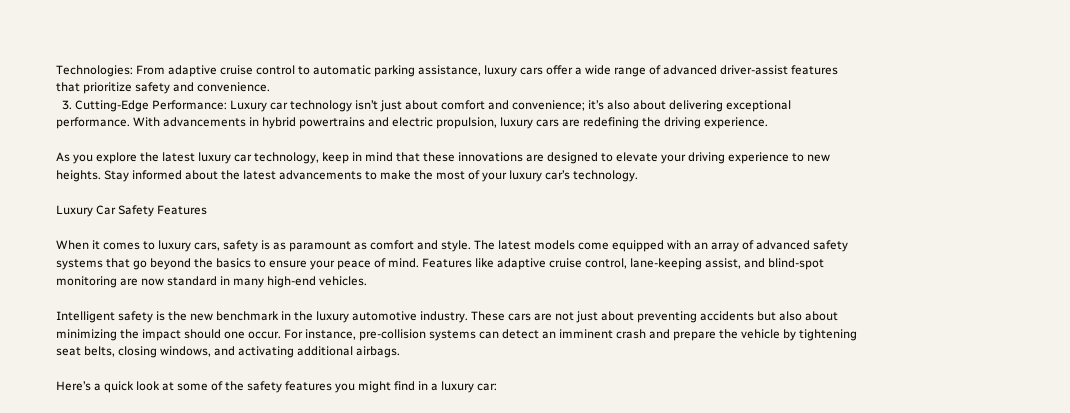Technologies: From adaptive cruise control to automatic parking assistance, luxury cars offer a wide range of advanced driver-assist features that prioritize safety and convenience.
  3. Cutting-Edge Performance: Luxury car technology isn’t just about comfort and convenience; it’s also about delivering exceptional performance. With advancements in hybrid powertrains and electric propulsion, luxury cars are redefining the driving experience.

As you explore the latest luxury car technology, keep in mind that these innovations are designed to elevate your driving experience to new heights. Stay informed about the latest advancements to make the most of your luxury car’s technology.

Luxury Car Safety Features

When it comes to luxury cars, safety is as paramount as comfort and style. The latest models come equipped with an array of advanced safety systems that go beyond the basics to ensure your peace of mind. Features like adaptive cruise control, lane-keeping assist, and blind-spot monitoring are now standard in many high-end vehicles.

Intelligent safety is the new benchmark in the luxury automotive industry. These cars are not just about preventing accidents but also about minimizing the impact should one occur. For instance, pre-collision systems can detect an imminent crash and prepare the vehicle by tightening seat belts, closing windows, and activating additional airbags.

Here’s a quick look at some of the safety features you might find in a luxury car: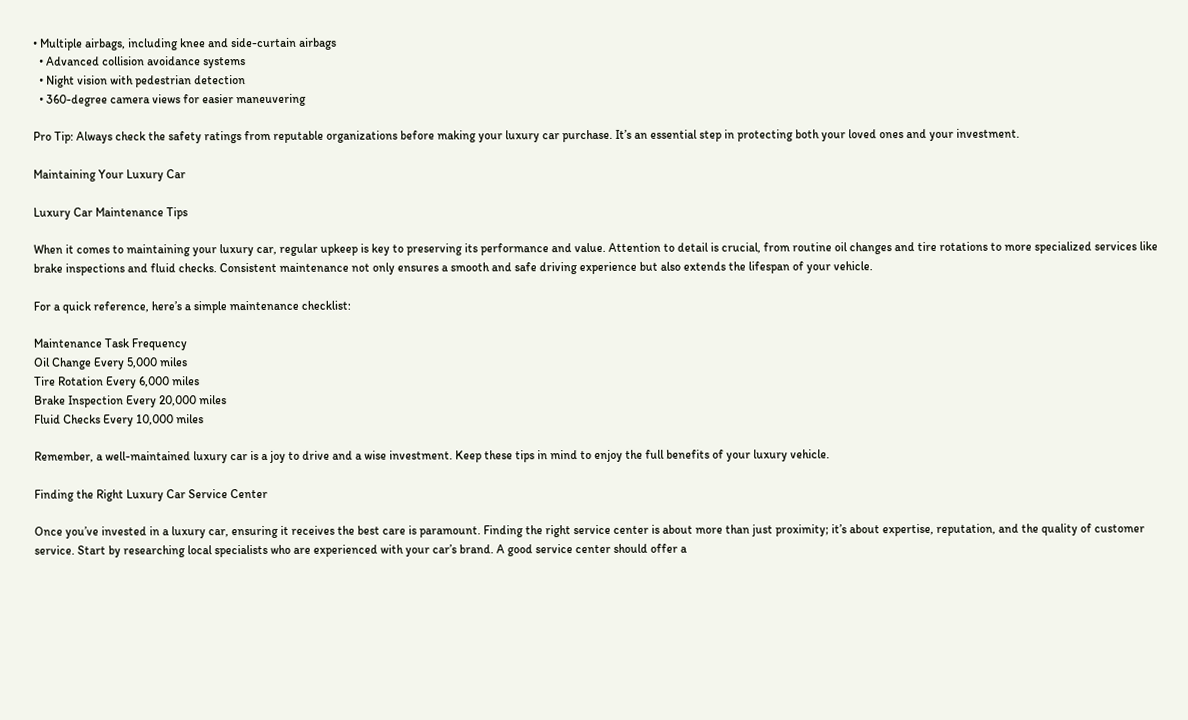• Multiple airbags, including knee and side-curtain airbags
  • Advanced collision avoidance systems
  • Night vision with pedestrian detection
  • 360-degree camera views for easier maneuvering

Pro Tip: Always check the safety ratings from reputable organizations before making your luxury car purchase. It’s an essential step in protecting both your loved ones and your investment.

Maintaining Your Luxury Car

Luxury Car Maintenance Tips

When it comes to maintaining your luxury car, regular upkeep is key to preserving its performance and value. Attention to detail is crucial, from routine oil changes and tire rotations to more specialized services like brake inspections and fluid checks. Consistent maintenance not only ensures a smooth and safe driving experience but also extends the lifespan of your vehicle.

For a quick reference, here’s a simple maintenance checklist:

Maintenance Task Frequency
Oil Change Every 5,000 miles
Tire Rotation Every 6,000 miles
Brake Inspection Every 20,000 miles
Fluid Checks Every 10,000 miles

Remember, a well-maintained luxury car is a joy to drive and a wise investment. Keep these tips in mind to enjoy the full benefits of your luxury vehicle.

Finding the Right Luxury Car Service Center

Once you’ve invested in a luxury car, ensuring it receives the best care is paramount. Finding the right service center is about more than just proximity; it’s about expertise, reputation, and the quality of customer service. Start by researching local specialists who are experienced with your car’s brand. A good service center should offer a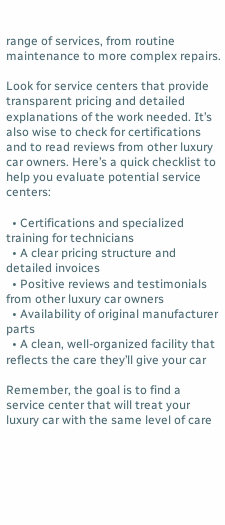range of services, from routine maintenance to more complex repairs.

Look for service centers that provide transparent pricing and detailed explanations of the work needed. It’s also wise to check for certifications and to read reviews from other luxury car owners. Here’s a quick checklist to help you evaluate potential service centers:

  • Certifications and specialized training for technicians
  • A clear pricing structure and detailed invoices
  • Positive reviews and testimonials from other luxury car owners
  • Availability of original manufacturer parts
  • A clean, well-organized facility that reflects the care they’ll give your car

Remember, the goal is to find a service center that will treat your luxury car with the same level of care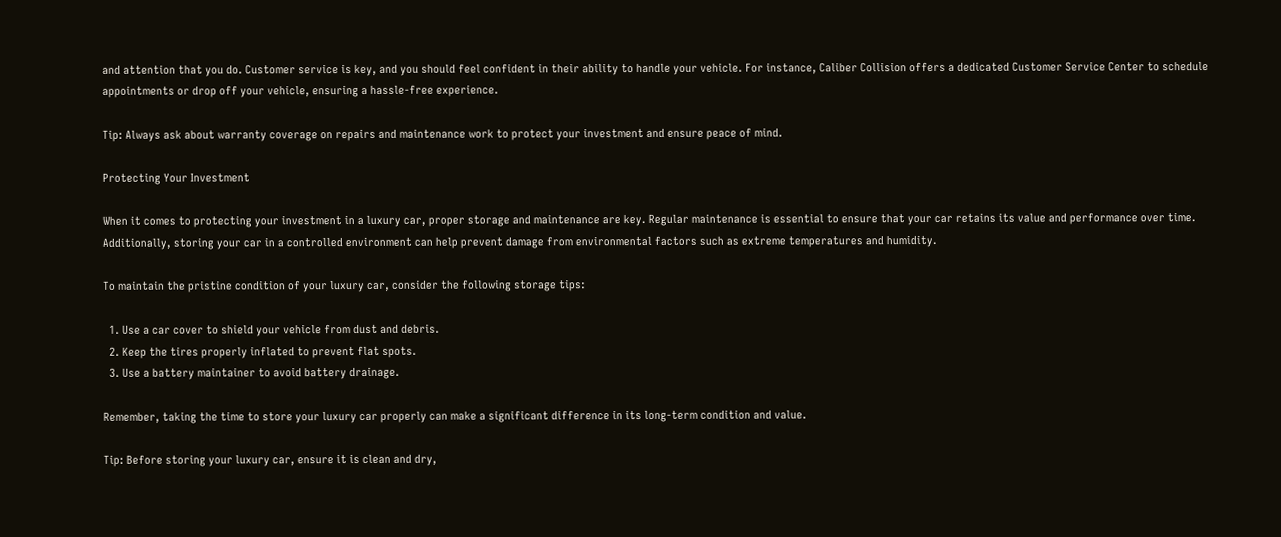and attention that you do. Customer service is key, and you should feel confident in their ability to handle your vehicle. For instance, Caliber Collision offers a dedicated Customer Service Center to schedule appointments or drop off your vehicle, ensuring a hassle-free experience.

Tip: Always ask about warranty coverage on repairs and maintenance work to protect your investment and ensure peace of mind.

Protecting Your Investment

When it comes to protecting your investment in a luxury car, proper storage and maintenance are key. Regular maintenance is essential to ensure that your car retains its value and performance over time. Additionally, storing your car in a controlled environment can help prevent damage from environmental factors such as extreme temperatures and humidity.

To maintain the pristine condition of your luxury car, consider the following storage tips:

  1. Use a car cover to shield your vehicle from dust and debris.
  2. Keep the tires properly inflated to prevent flat spots.
  3. Use a battery maintainer to avoid battery drainage.

Remember, taking the time to store your luxury car properly can make a significant difference in its long-term condition and value.

Tip: Before storing your luxury car, ensure it is clean and dry,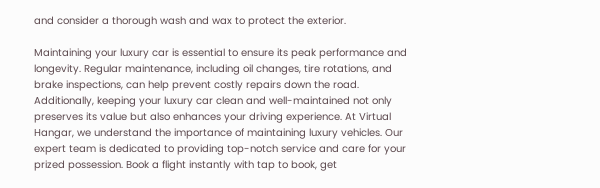and consider a thorough wash and wax to protect the exterior.

Maintaining your luxury car is essential to ensure its peak performance and longevity. Regular maintenance, including oil changes, tire rotations, and brake inspections, can help prevent costly repairs down the road. Additionally, keeping your luxury car clean and well-maintained not only preserves its value but also enhances your driving experience. At Virtual Hangar, we understand the importance of maintaining luxury vehicles. Our expert team is dedicated to providing top-notch service and care for your prized possession. Book a flight instantly with tap to book, get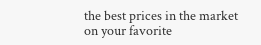the best prices in the market on your favorite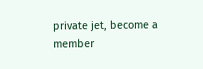private jet, become a member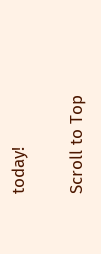today!

Scroll to Top